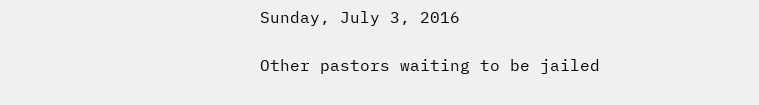Sunday, July 3, 2016

Other pastors waiting to be jailed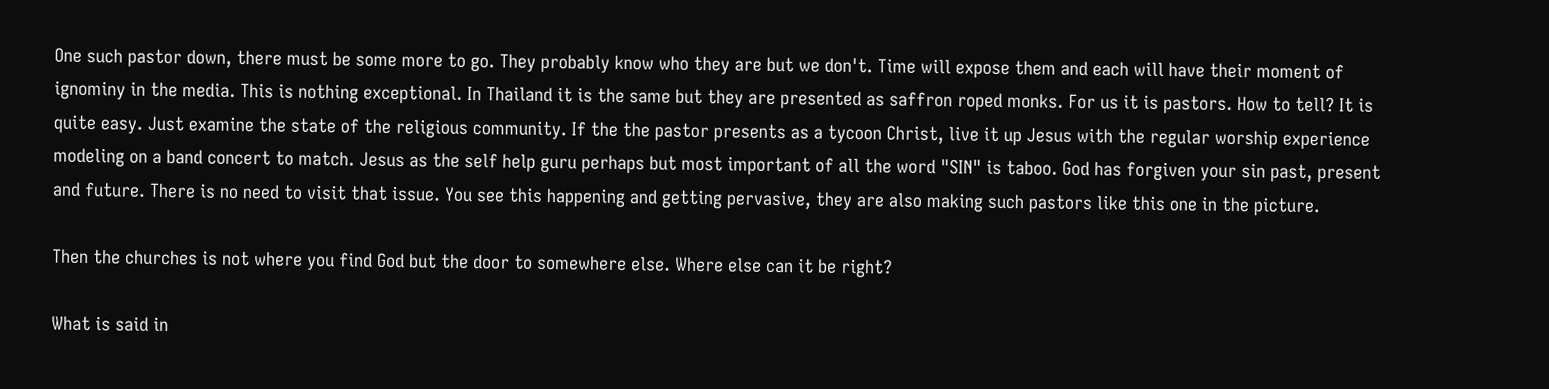One such pastor down, there must be some more to go. They probably know who they are but we don't. Time will expose them and each will have their moment of ignominy in the media. This is nothing exceptional. In Thailand it is the same but they are presented as saffron roped monks. For us it is pastors. How to tell? It is quite easy. Just examine the state of the religious community. If the the pastor presents as a tycoon Christ, live it up Jesus with the regular worship experience modeling on a band concert to match. Jesus as the self help guru perhaps but most important of all the word "SIN" is taboo. God has forgiven your sin past, present and future. There is no need to visit that issue. You see this happening and getting pervasive, they are also making such pastors like this one in the picture.

Then the churches is not where you find God but the door to somewhere else. Where else can it be right?

What is said in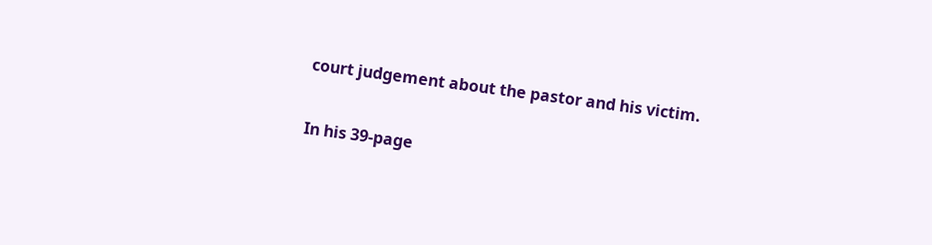court judgement about the pastor and his victim.

In his 39-page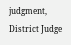judgment, District Judge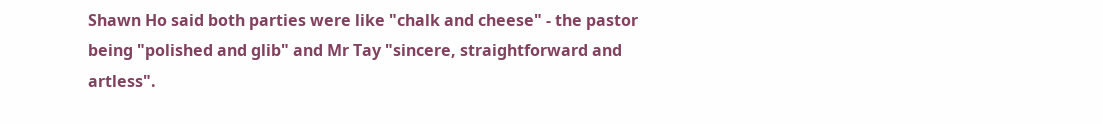Shawn Ho said both parties were like "chalk and cheese" - the pastor being "polished and glib" and Mr Tay "sincere, straightforward and artless".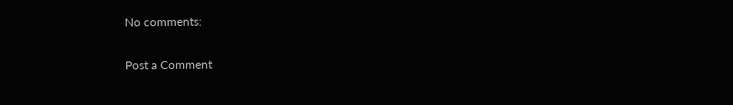No comments:

Post a Comment